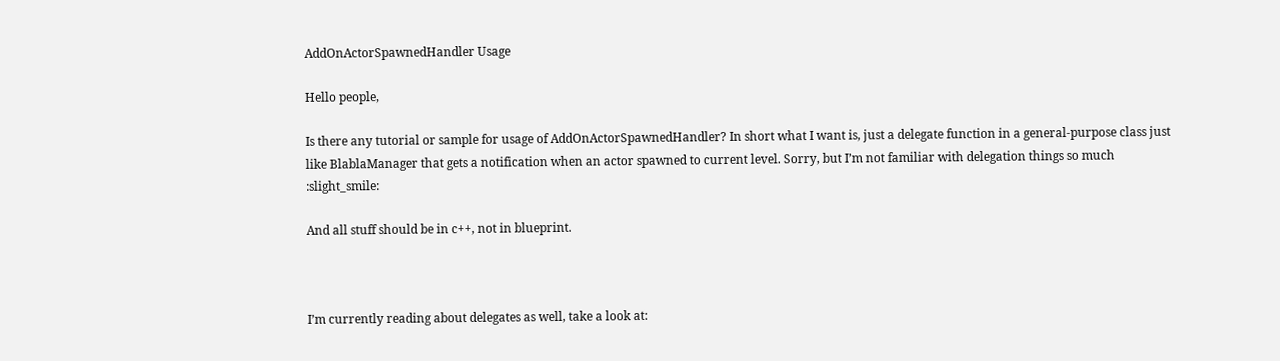AddOnActorSpawnedHandler Usage

Hello people,

Is there any tutorial or sample for usage of AddOnActorSpawnedHandler? In short what I want is, just a delegate function in a general-purpose class just like BlablaManager that gets a notification when an actor spawned to current level. Sorry, but I’m not familiar with delegation things so much :slight_smile:

And all stuff should be in c++, not in blueprint.



I’m currently reading about delegates as well, take a look at: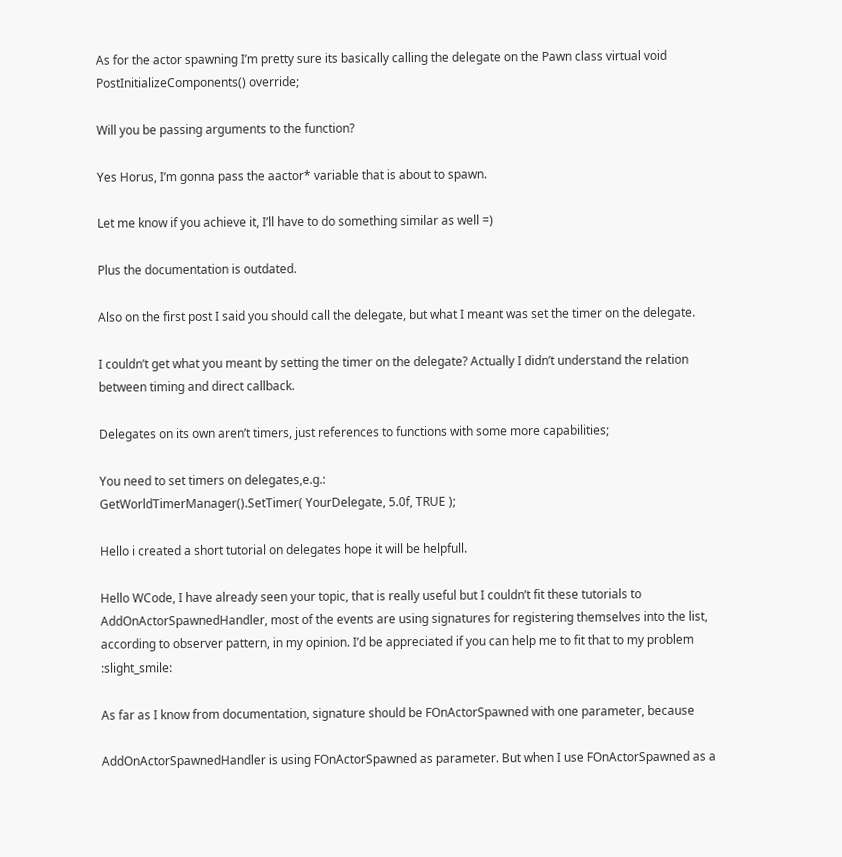As for the actor spawning I’m pretty sure its basically calling the delegate on the Pawn class virtual void PostInitializeComponents() override;

Will you be passing arguments to the function?

Yes Horus, I’m gonna pass the aactor* variable that is about to spawn.

Let me know if you achieve it, I’ll have to do something similar as well =)

Plus the documentation is outdated.

Also on the first post I said you should call the delegate, but what I meant was set the timer on the delegate.

I couldn’t get what you meant by setting the timer on the delegate? Actually I didn’t understand the relation between timing and direct callback.

Delegates on its own aren’t timers, just references to functions with some more capabilities;

You need to set timers on delegates,e.g.:
GetWorldTimerManager().SetTimer( YourDelegate, 5.0f, TRUE );

Hello i created a short tutorial on delegates hope it will be helpfull.

Hello WCode, I have already seen your topic, that is really useful but I couldn’t fit these tutorials to AddOnActorSpawnedHandler, most of the events are using signatures for registering themselves into the list, according to observer pattern, in my opinion. I’d be appreciated if you can help me to fit that to my problem :slight_smile:

As far as I know from documentation, signature should be FOnActorSpawned with one parameter, because

AddOnActorSpawnedHandler is using FOnActorSpawned as parameter. But when I use FOnActorSpawned as a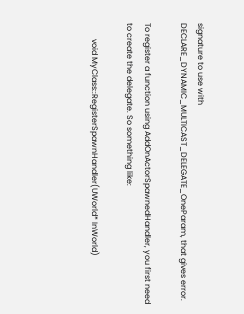signature to use with DECLARE_DYNAMIC_MULTICAST_DELEGATE_OneParam, that gives error.

To register a function using AddOnActorSpawnedHandler, you first need to create the delegate. So something like:

        void MyClass::RegisterSpawnHandler(UWorld* InWorld)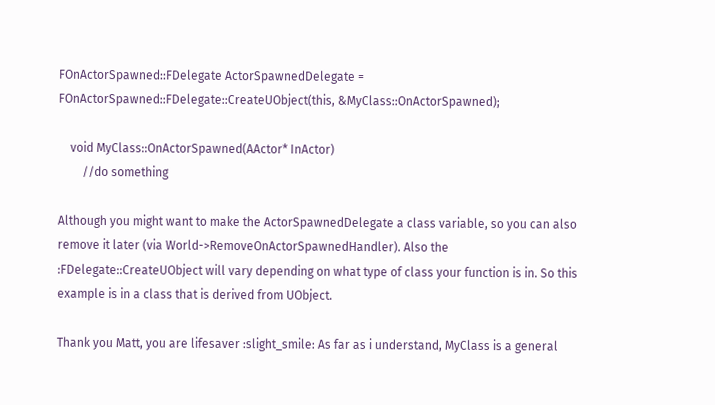FOnActorSpawned::FDelegate ActorSpawnedDelegate = FOnActorSpawned::FDelegate::CreateUObject(this, &MyClass::OnActorSpawned);

    void MyClass::OnActorSpawned(AActor* InActor)
        //do something

Although you might want to make the ActorSpawnedDelegate a class variable, so you can also remove it later (via World->RemoveOnActorSpawnedHandler). Also the :FDelegate::CreateUObject will vary depending on what type of class your function is in. So this example is in a class that is derived from UObject.

Thank you Matt, you are lifesaver :slight_smile: As far as i understand, MyClass is a general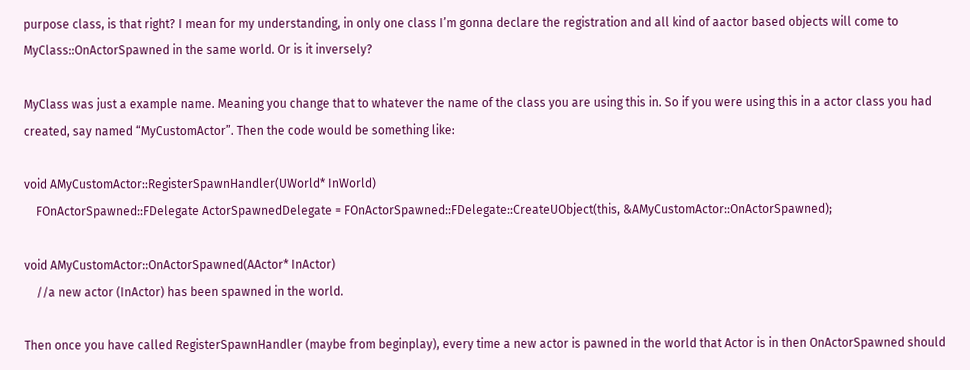purpose class, is that right? I mean for my understanding, in only one class I’m gonna declare the registration and all kind of aactor based objects will come to MyClass::OnActorSpawned in the same world. Or is it inversely?

MyClass was just a example name. Meaning you change that to whatever the name of the class you are using this in. So if you were using this in a actor class you had created, say named “MyCustomActor”. Then the code would be something like:

void AMyCustomActor::RegisterSpawnHandler(UWorld* InWorld)
    FOnActorSpawned::FDelegate ActorSpawnedDelegate = FOnActorSpawned::FDelegate::CreateUObject(this, &AMyCustomActor::OnActorSpawned);

void AMyCustomActor::OnActorSpawned(AActor* InActor)
    //a new actor (InActor) has been spawned in the world.

Then once you have called RegisterSpawnHandler (maybe from beginplay), every time a new actor is pawned in the world that Actor is in then OnActorSpawned should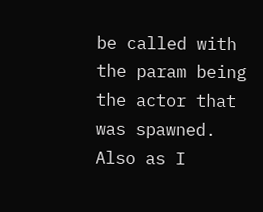be called with the param being the actor that was spawned. Also as I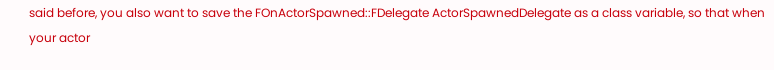said before, you also want to save the FOnActorSpawned::FDelegate ActorSpawnedDelegate as a class variable, so that when your actor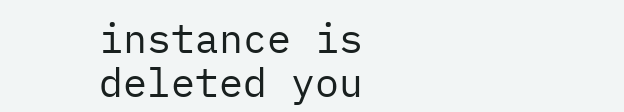instance is deleted you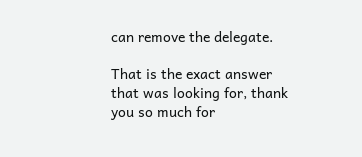can remove the delegate.

That is the exact answer that was looking for, thank you so much for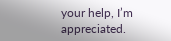your help, I’m appreciated.